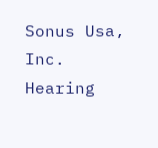Sonus Usa, Inc. Hearing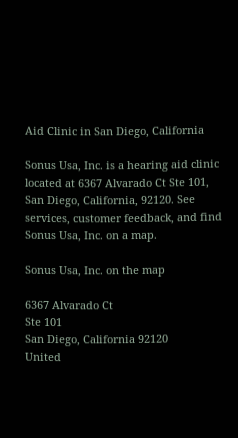Aid Clinic in San Diego, California

Sonus Usa, Inc. is a hearing aid clinic located at 6367 Alvarado Ct Ste 101, San Diego, California, 92120. See services, customer feedback, and find Sonus Usa, Inc. on a map.

Sonus Usa, Inc. on the map

6367 Alvarado Ct
Ste 101
San Diego, California 92120
United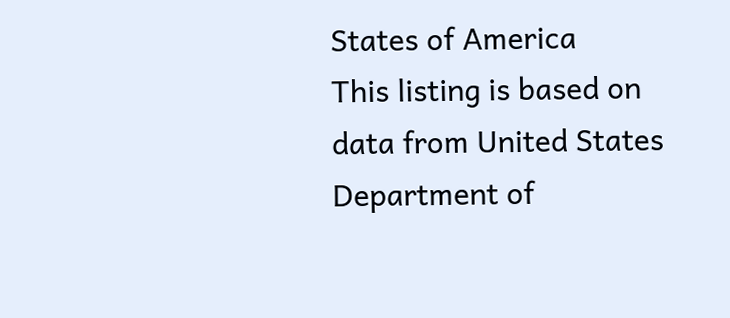States of America
This listing is based on data from United States Department of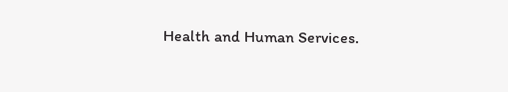Health and Human Services.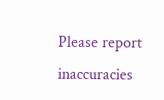Please report inaccuracies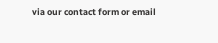via our contact form or email